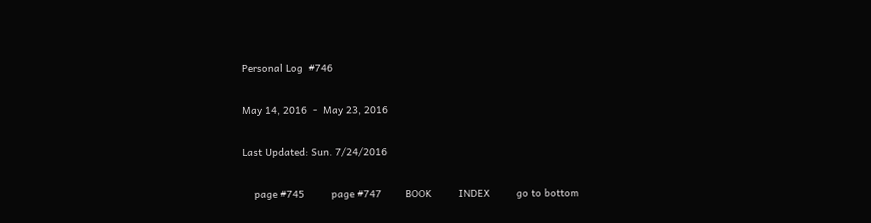Personal Log  #746

May 14, 2016  -  May 23, 2016

Last Updated: Sun. 7/24/2016

    page #745         page #747        BOOK         INDEX         go to bottom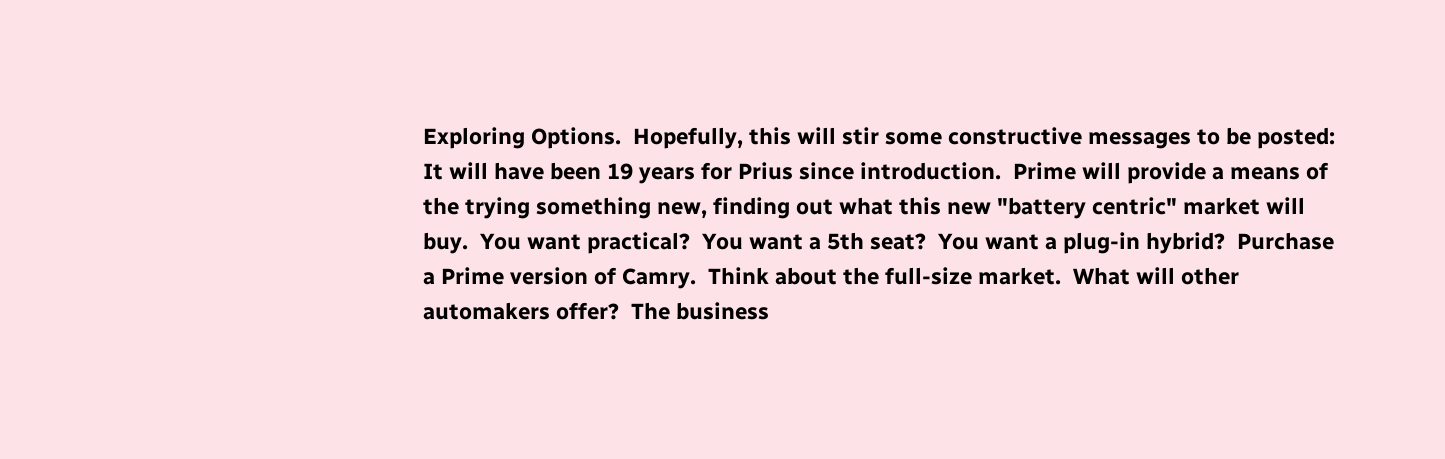Exploring Options.  Hopefully, this will stir some constructive messages to be posted:  It will have been 19 years for Prius since introduction.  Prime will provide a means of the trying something new, finding out what this new "battery centric" market will buy.  You want practical?  You want a 5th seat?  You want a plug-in hybrid?  Purchase a Prime version of Camry.  Think about the full-size market.  What will other automakers offer?  The business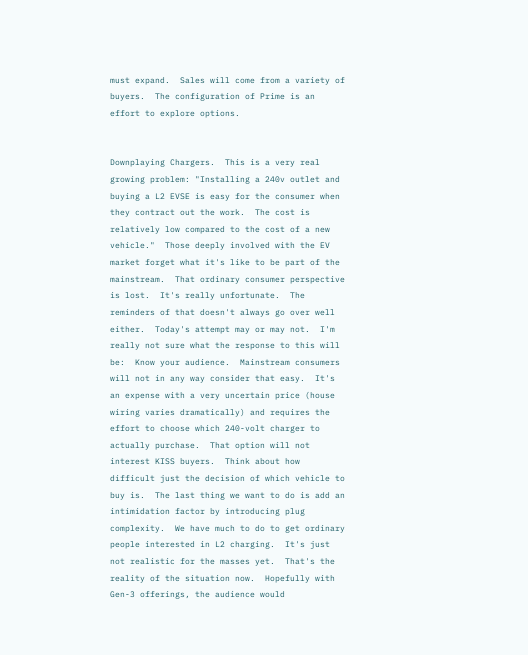must expand.  Sales will come from a variety of buyers.  The configuration of Prime is an effort to explore options.


Downplaying Chargers.  This is a very real growing problem: "Installing a 240v outlet and buying a L2 EVSE is easy for the consumer when they contract out the work.  The cost is relatively low compared to the cost of a new vehicle."  Those deeply involved with the EV market forget what it's like to be part of the mainstream.  That ordinary consumer perspective is lost.  It's really unfortunate.  The reminders of that doesn't always go over well either.  Today's attempt may or may not.  I'm really not sure what the response to this will be:  Know your audience.  Mainstream consumers will not in any way consider that easy.  It's an expense with a very uncertain price (house wiring varies dramatically) and requires the effort to choose which 240-volt charger to actually purchase.  That option will not interest KISS buyers.  Think about how difficult just the decision of which vehicle to buy is.  The last thing we want to do is add an intimidation factor by introducing plug complexity.  We have much to do to get ordinary people interested in L2 charging.  It's just not realistic for the masses yet.  That's the reality of the situation now.  Hopefully with Gen-3 offerings, the audience would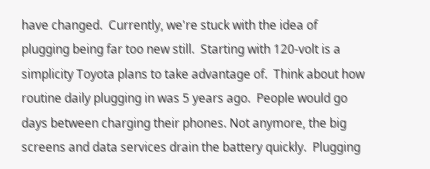have changed.  Currently, we're stuck with the idea of plugging being far too new still.  Starting with 120-volt is a simplicity Toyota plans to take advantage of.  Think about how routine daily plugging in was 5 years ago.  People would go days between charging their phones. Not anymore, the big screens and data services drain the battery quickly.  Plugging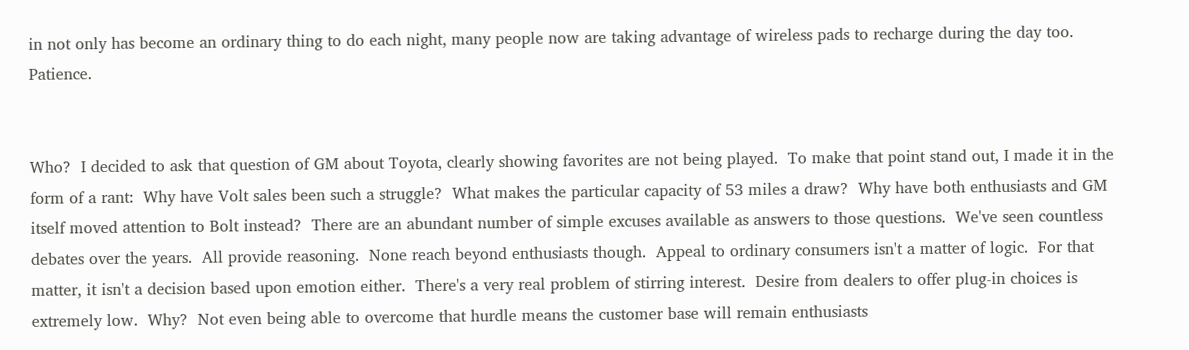in not only has become an ordinary thing to do each night, many people now are taking advantage of wireless pads to recharge during the day too.  Patience.


Who?  I decided to ask that question of GM about Toyota, clearly showing favorites are not being played.  To make that point stand out, I made it in the form of a rant:  Why have Volt sales been such a struggle?  What makes the particular capacity of 53 miles a draw?  Why have both enthusiasts and GM itself moved attention to Bolt instead?  There are an abundant number of simple excuses available as answers to those questions.  We've seen countless debates over the years.  All provide reasoning.  None reach beyond enthusiasts though.  Appeal to ordinary consumers isn't a matter of logic.  For that matter, it isn't a decision based upon emotion either.  There's a very real problem of stirring interest.  Desire from dealers to offer plug-in choices is extremely low.  Why?  Not even being able to overcome that hurdle means the customer base will remain enthusiasts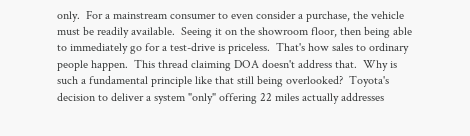only.  For a mainstream consumer to even consider a purchase, the vehicle must be readily available.  Seeing it on the showroom floor, then being able to immediately go for a test-drive is priceless.  That's how sales to ordinary people happen.  This thread claiming DOA doesn't address that.  Why is such a fundamental principle like that still being overlooked?  Toyota's decision to deliver a system "only" offering 22 miles actually addresses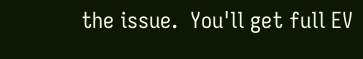the issue.  You'll get full EV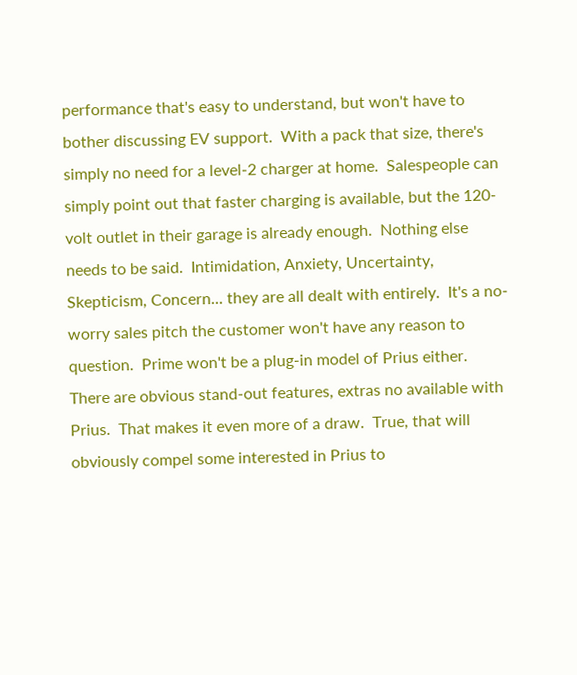performance that's easy to understand, but won't have to bother discussing EV support.  With a pack that size, there's simply no need for a level-2 charger at home.  Salespeople can simply point out that faster charging is available, but the 120-volt outlet in their garage is already enough.  Nothing else needs to be said.  Intimidation, Anxiety, Uncertainty, Skepticism, Concern... they are all dealt with entirely.  It's a no-worry sales pitch the customer won't have any reason to question.  Prime won't be a plug-in model of Prius either.  There are obvious stand-out features, extras no available with Prius.  That makes it even more of a draw.  True, that will obviously compel some interested in Prius to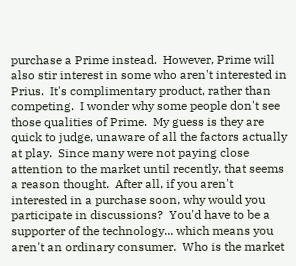purchase a Prime instead.  However, Prime will also stir interest in some who aren't interested in Prius.  It's complimentary product, rather than competing.  I wonder why some people don't see those qualities of Prime.  My guess is they are quick to judge, unaware of all the factors actually at play.  Since many were not paying close attention to the market until recently, that seems a reason thought.  After all, if you aren't interested in a purchase soon, why would you participate in discussions?  You'd have to be a supporter of the technology... which means you aren't an ordinary consumer.  Who is the market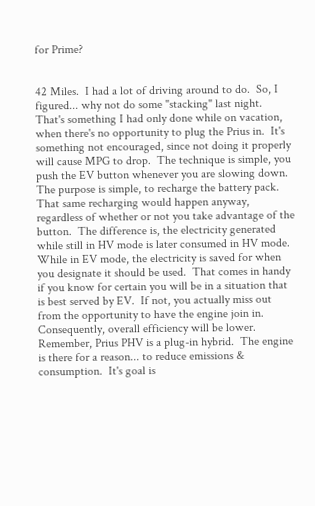for Prime?


42 Miles.  I had a lot of driving around to do.  So, I figured... why not do some "stacking" last night.  That's something I had only done while on vacation, when there's no opportunity to plug the Prius in.  It's something not encouraged, since not doing it properly will cause MPG to drop.  The technique is simple, you push the EV button whenever you are slowing down.  The purpose is simple, to recharge the battery pack.  That same recharging would happen anyway, regardless of whether or not you take advantage of the button.  The difference is, the electricity generated while still in HV mode is later consumed in HV mode.  While in EV mode, the electricity is saved for when you designate it should be used.  That comes in handy if you know for certain you will be in a situation that is best served by EV.  If not, you actually miss out from the opportunity to have the engine join in.  Consequently, overall efficiency will be lower.  Remember, Prius PHV is a plug-in hybrid.  The engine is there for a reason... to reduce emissions & consumption.  It's goal is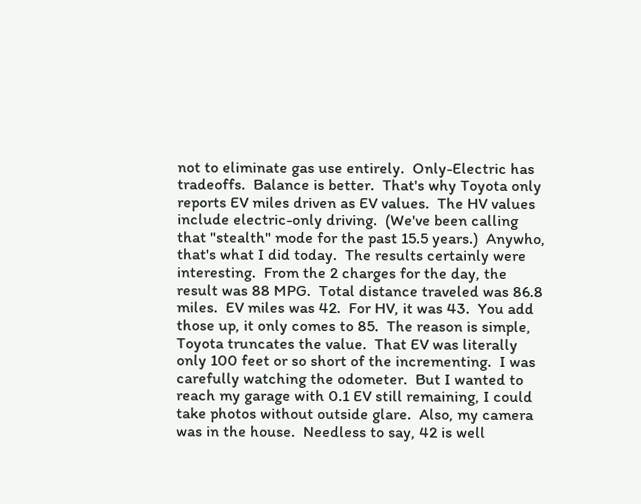not to eliminate gas use entirely.  Only-Electric has tradeoffs.  Balance is better.  That's why Toyota only reports EV miles driven as EV values.  The HV values include electric-only driving.  (We've been calling that "stealth" mode for the past 15.5 years.)  Anywho, that's what I did today.  The results certainly were interesting.  From the 2 charges for the day, the result was 88 MPG.  Total distance traveled was 86.8 miles.  EV miles was 42.  For HV, it was 43.  You add those up, it only comes to 85.  The reason is simple, Toyota truncates the value.  That EV was literally only 100 feet or so short of the incrementing.  I was carefully watching the odometer.  But I wanted to reach my garage with 0.1 EV still remaining, I could take photos without outside glare.  Also, my camera was in the house.  Needless to say, 42 is well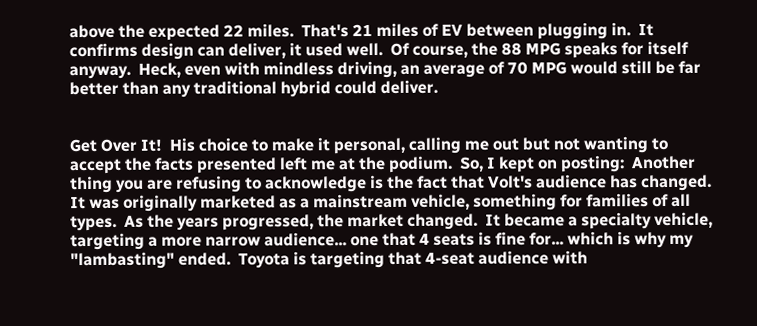above the expected 22 miles.  That's 21 miles of EV between plugging in.  It confirms design can deliver, it used well.  Of course, the 88 MPG speaks for itself anyway.  Heck, even with mindless driving, an average of 70 MPG would still be far better than any traditional hybrid could deliver.


Get Over It!  His choice to make it personal, calling me out but not wanting to accept the facts presented left me at the podium.  So, I kept on posting:  Another thing you are refusing to acknowledge is the fact that Volt's audience has changed.  It was originally marketed as a mainstream vehicle, something for families of all types.  As the years progressed, the market changed.  It became a specialty vehicle, targeting a more narrow audience... one that 4 seats is fine for... which is why my "lambasting" ended.  Toyota is targeting that 4-seat audience with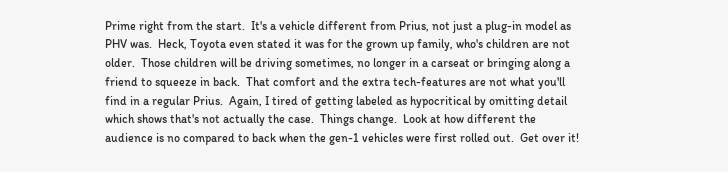Prime right from the start.  It's a vehicle different from Prius, not just a plug-in model as PHV was.  Heck, Toyota even stated it was for the grown up family, who's children are not older.  Those children will be driving sometimes, no longer in a carseat or bringing along a friend to squeeze in back.  That comfort and the extra tech-features are not what you'll find in a regular Prius.  Again, I tired of getting labeled as hypocritical by omitting detail which shows that's not actually the case.  Things change.  Look at how different the audience is no compared to back when the gen-1 vehicles were first rolled out.  Get over it!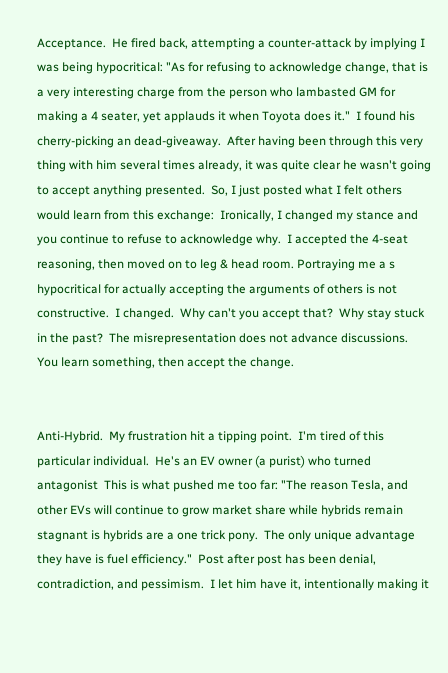Acceptance.  He fired back, attempting a counter-attack by implying I was being hypocritical: "As for refusing to acknowledge change, that is a very interesting charge from the person who lambasted GM for making a 4 seater, yet applauds it when Toyota does it."  I found his cherry-picking an dead-giveaway.  After having been through this very thing with him several times already, it was quite clear he wasn't going to accept anything presented.  So, I just posted what I felt others would learn from this exchange:  Ironically, I changed my stance and you continue to refuse to acknowledge why.  I accepted the 4-seat reasoning, then moved on to leg & head room. Portraying me a s hypocritical for actually accepting the arguments of others is not constructive.  I changed.  Why can't you accept that?  Why stay stuck in the past?  The misrepresentation does not advance discussions.  You learn something, then accept the change.


Anti-Hybrid.  My frustration hit a tipping point.  I'm tired of this particular individual.  He's an EV owner (a purist) who turned antagonist  This is what pushed me too far: "The reason Tesla, and other EVs will continue to grow market share while hybrids remain stagnant is hybrids are a one trick pony.  The only unique advantage they have is fuel efficiency."  Post after post has been denial, contradiction, and pessimism.  I let him have it, intentionally making it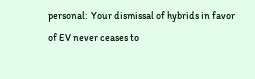personal:  Your dismissal of hybrids in favor of EV never ceases to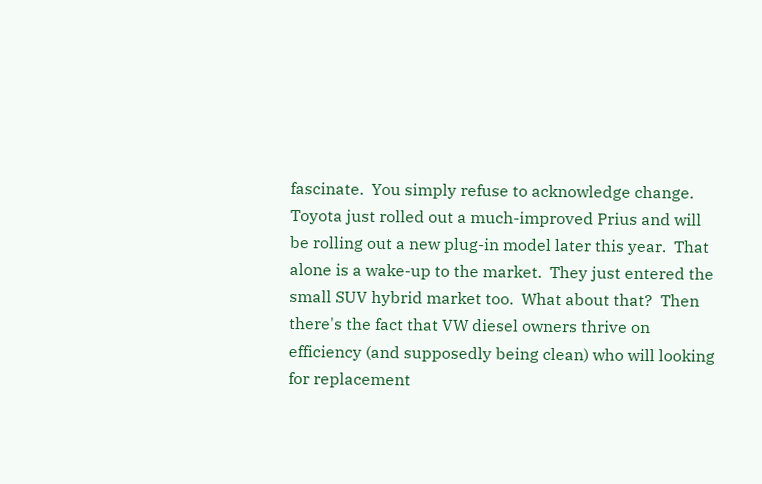fascinate.  You simply refuse to acknowledge change.  Toyota just rolled out a much-improved Prius and will be rolling out a new plug-in model later this year.  That alone is a wake-up to the market.  They just entered the small SUV hybrid market too.  What about that?  Then there's the fact that VW diesel owners thrive on efficiency (and supposedly being clean) who will looking for replacement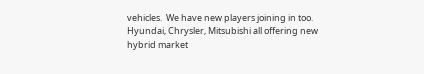vehicles.  We have new players joining in too.  Hyundai, Chrysler, Mitsubishi all offering new hybrid market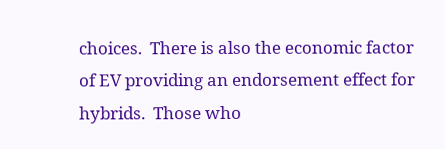choices.  There is also the economic factor of EV providing an endorsement effect for hybrids.  Those who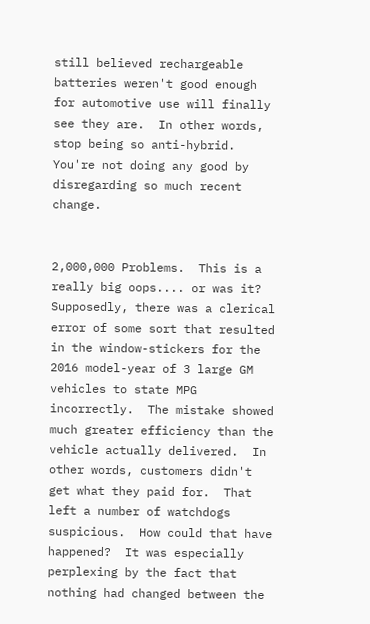still believed rechargeable batteries weren't good enough for automotive use will finally see they are.  In other words, stop being so anti-hybrid. You're not doing any good by disregarding so much recent change.


2,000,000 Problems.  This is a really big oops.... or was it?  Supposedly, there was a clerical error of some sort that resulted in the window-stickers for the 2016 model-year of 3 large GM vehicles to state MPG incorrectly.  The mistake showed much greater efficiency than the vehicle actually delivered.  In other words, customers didn't get what they paid for.  That left a number of watchdogs suspicious.  How could that have happened?  It was especially perplexing by the fact that nothing had changed between the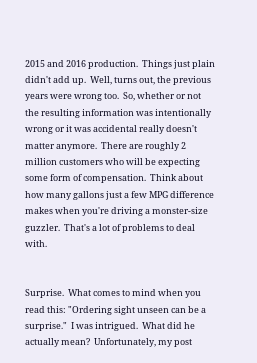2015 and 2016 production.  Things just plain didn't add up.  Well, turns out, the previous years were wrong too.  So, whether or not the resulting information was intentionally wrong or it was accidental really doesn't matter anymore.  There are roughly 2 million customers who will be expecting some form of compensation.  Think about how many gallons just a few MPG difference makes when you're driving a monster-size guzzler.  That's a lot of problems to deal with.


Surprise.  What comes to mind when you read this: "Ordering sight unseen can be a surprise."  I was intrigued.  What did he actually mean?  Unfortunately, my post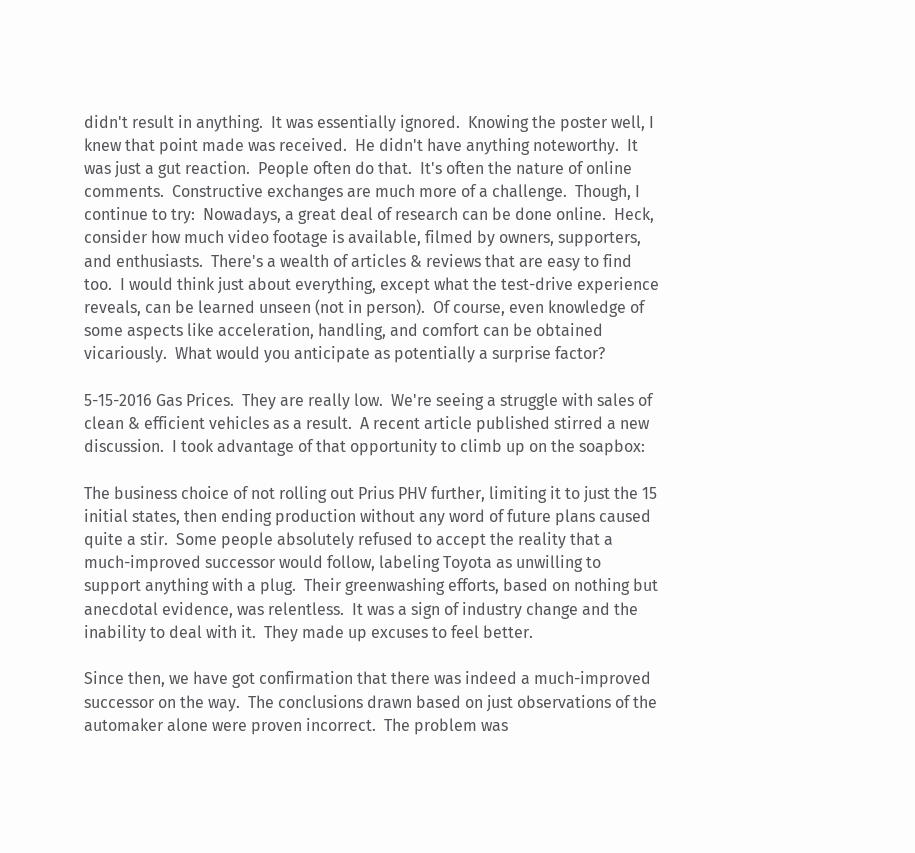didn't result in anything.  It was essentially ignored.  Knowing the poster well, I knew that point made was received.  He didn't have anything noteworthy.  It was just a gut reaction.  People often do that.  It's often the nature of online comments.  Constructive exchanges are much more of a challenge.  Though, I continue to try:  Nowadays, a great deal of research can be done online.  Heck, consider how much video footage is available, filmed by owners, supporters, and enthusiasts.  There's a wealth of articles & reviews that are easy to find too.  I would think just about everything, except what the test-drive experience reveals, can be learned unseen (not in person).  Of course, even knowledge of some aspects like acceleration, handling, and comfort can be obtained vicariously.  What would you anticipate as potentially a surprise factor?

5-15-2016 Gas Prices.  They are really low.  We're seeing a struggle with sales of clean & efficient vehicles as a result.  A recent article published stirred a new discussion.  I took advantage of that opportunity to climb up on the soapbox:

The business choice of not rolling out Prius PHV further, limiting it to just the 15 initial states, then ending production without any word of future plans caused quite a stir.  Some people absolutely refused to accept the reality that a much-improved successor would follow, labeling Toyota as unwilling to support anything with a plug.  Their greenwashing efforts, based on nothing but anecdotal evidence, was relentless.  It was a sign of industry change and the inability to deal with it.  They made up excuses to feel better.

Since then, we have got confirmation that there was indeed a much-improved successor on the way.  The conclusions drawn based on just observations of the automaker alone were proven incorrect.  The problem was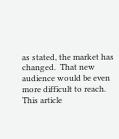as stated, the market has changed.  That new audience would be even more difficult to reach.  This article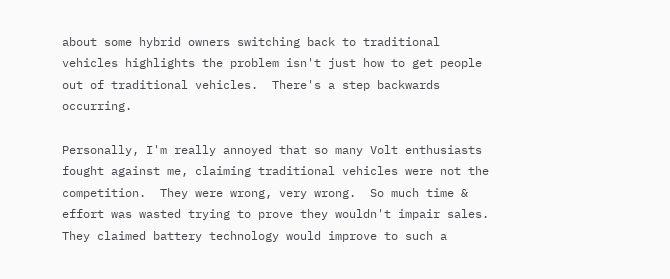about some hybrid owners switching back to traditional vehicles highlights the problem isn't just how to get people out of traditional vehicles.  There's a step backwards occurring.

Personally, I'm really annoyed that so many Volt enthusiasts fought against me, claiming traditional vehicles were not the competition.  They were wrong, very wrong.  So much time & effort was wasted trying to prove they wouldn't impair sales.  They claimed battery technology would improve to such a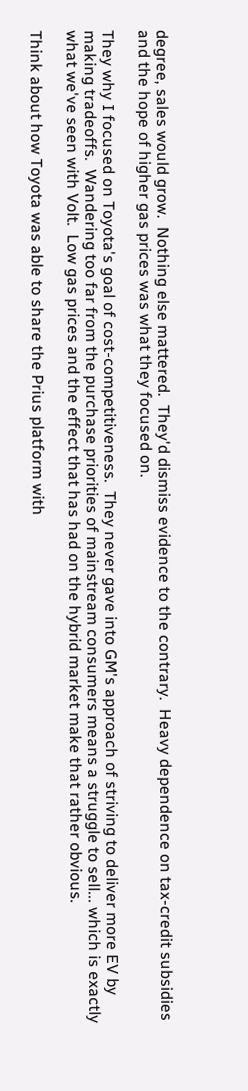degree, sales would grow.  Nothing else mattered.  They'd dismiss evidence to the contrary.  Heavy dependence on tax-credit subsidies and the hope of higher gas prices was what they focused on.

They why I focused on Toyota's goal of cost-competitiveness.  They never gave into GM's approach of striving to deliver more EV by making tradeoffs.  Wandering too far from the purchase priorities of mainstream consumers means a struggle to sell... which is exactly what we've seen with Volt.  Low gas prices and the effect that has had on the hybrid market make that rather obvious.

Think about how Toyota was able to share the Prius platform with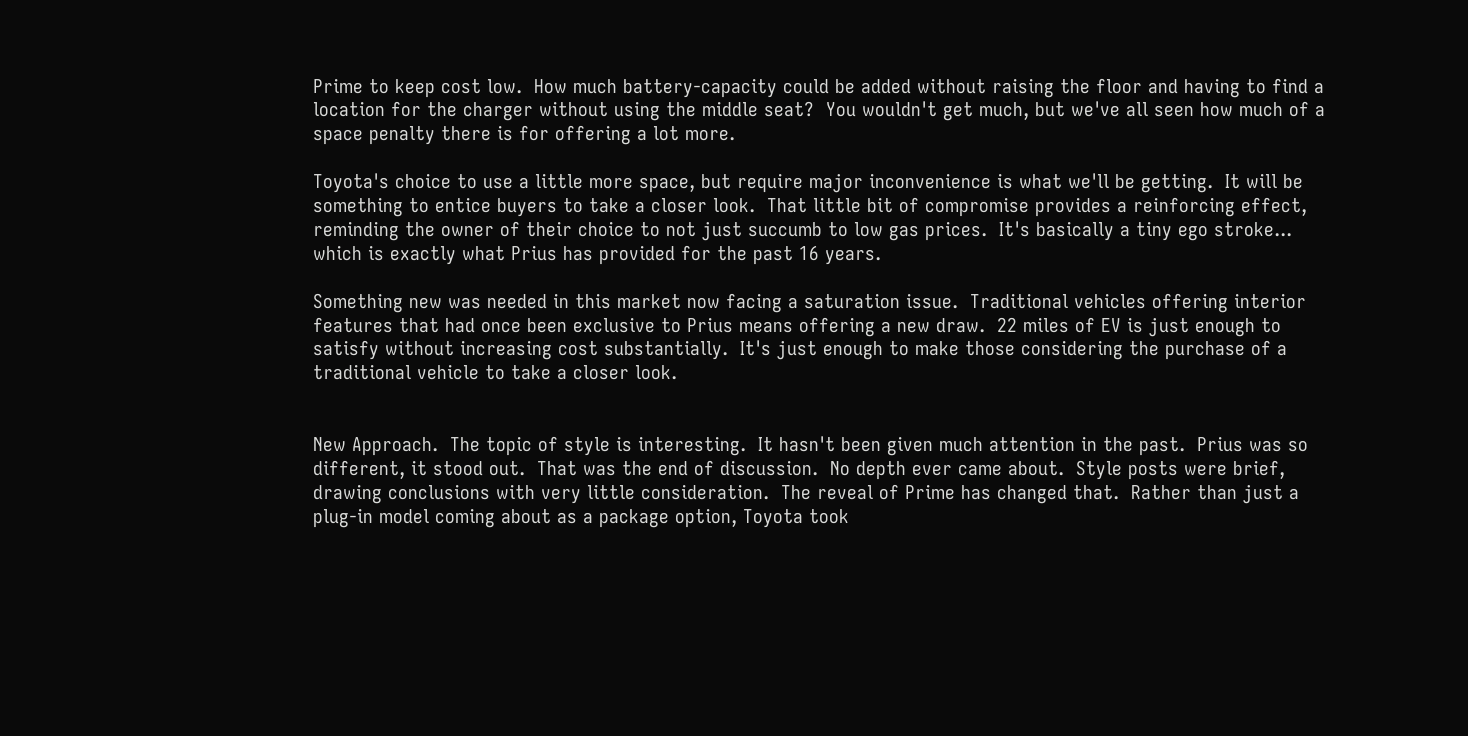Prime to keep cost low.  How much battery-capacity could be added without raising the floor and having to find a location for the charger without using the middle seat?  You wouldn't get much, but we've all seen how much of a space penalty there is for offering a lot more.

Toyota's choice to use a little more space, but require major inconvenience is what we'll be getting.  It will be something to entice buyers to take a closer look.  That little bit of compromise provides a reinforcing effect, reminding the owner of their choice to not just succumb to low gas prices.  It's basically a tiny ego stroke... which is exactly what Prius has provided for the past 16 years.

Something new was needed in this market now facing a saturation issue.  Traditional vehicles offering interior features that had once been exclusive to Prius means offering a new draw.  22 miles of EV is just enough to satisfy without increasing cost substantially.  It's just enough to make those considering the purchase of a traditional vehicle to take a closer look.


New Approach.  The topic of style is interesting.  It hasn't been given much attention in the past.  Prius was so different, it stood out.  That was the end of discussion.  No depth ever came about.  Style posts were brief, drawing conclusions with very little consideration.  The reveal of Prime has changed that.  Rather than just a plug-in model coming about as a package option, Toyota took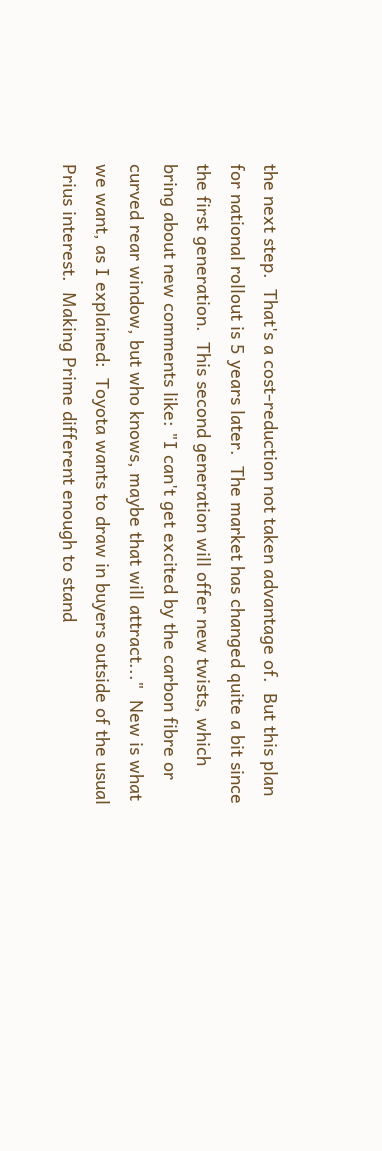the next step.  That's a cost-reduction not taken advantage of.  But this plan for national rollout is 5 years later.  The market has changed quite a bit since the first generation.  This second generation will offer new twists, which bring about new comments like: "I can't get excited by the carbon fibre or curved rear window, but who knows, maybe that will attract..."  New is what we want, as I explained:  Toyota wants to draw in buyers outside of the usual Prius interest.  Making Prime different enough to stand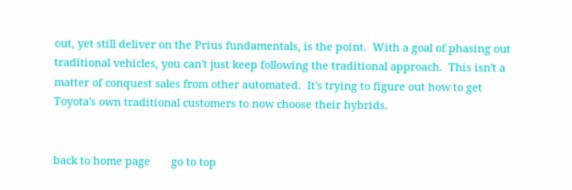out, yet still deliver on the Prius fundamentals, is the point.  With a goal of phasing out traditional vehicles, you can't just keep following the traditional approach.  This isn't a matter of conquest sales from other automated.  It's trying to figure out how to get Toyota's own traditional customers to now choose their hybrids.


back to home page       go to top